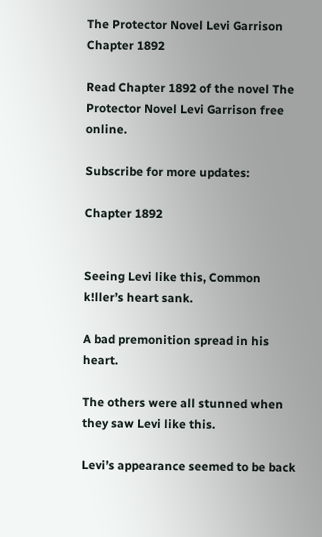The Protector Novel Levi Garrison Chapter 1892

Read Chapter 1892 of the novel The Protector Novel Levi Garrison free online.

Subscribe for more updates:

Chapter 1892


Seeing Levi like this, Common k!ller’s heart sank.

A bad premonition spread in his heart.

The others were all stunned when they saw Levi like this.

Levi’s appearance seemed to be back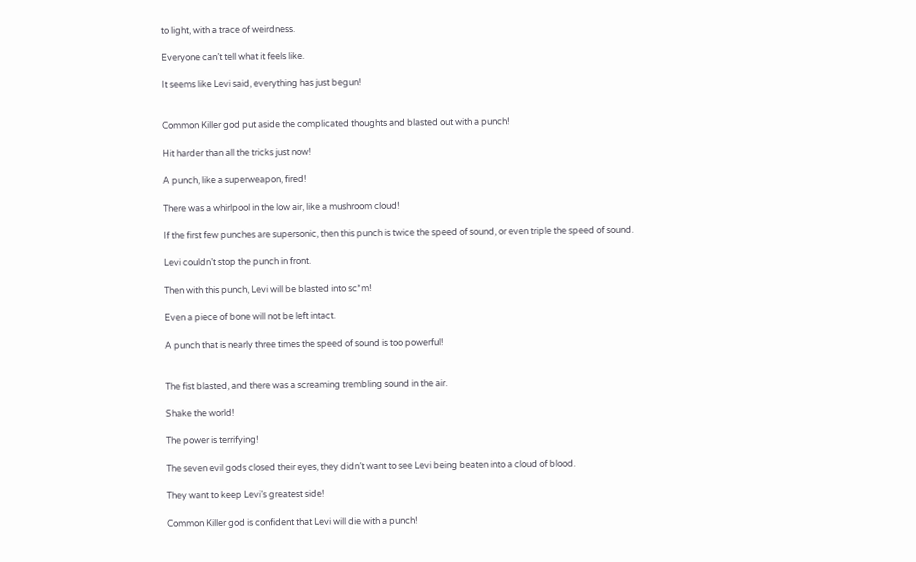to light, with a trace of weirdness.

Everyone can’t tell what it feels like.

It seems like Levi said, everything has just begun!


Common Killer god put aside the complicated thoughts and blasted out with a punch!

Hit harder than all the tricks just now!

A punch, like a superweapon, fired!

There was a whirlpool in the low air, like a mushroom cloud!

If the first few punches are supersonic, then this punch is twice the speed of sound, or even triple the speed of sound.

Levi couldn’t stop the punch in front.

Then with this punch, Levi will be blasted into sc*m!

Even a piece of bone will not be left intact.

A punch that is nearly three times the speed of sound is too powerful!


The fist blasted, and there was a screaming trembling sound in the air.

Shake the world!

The power is terrifying!

The seven evil gods closed their eyes, they didn’t want to see Levi being beaten into a cloud of blood.

They want to keep Levi’s greatest side!

Common Killer god is confident that Levi will die with a punch!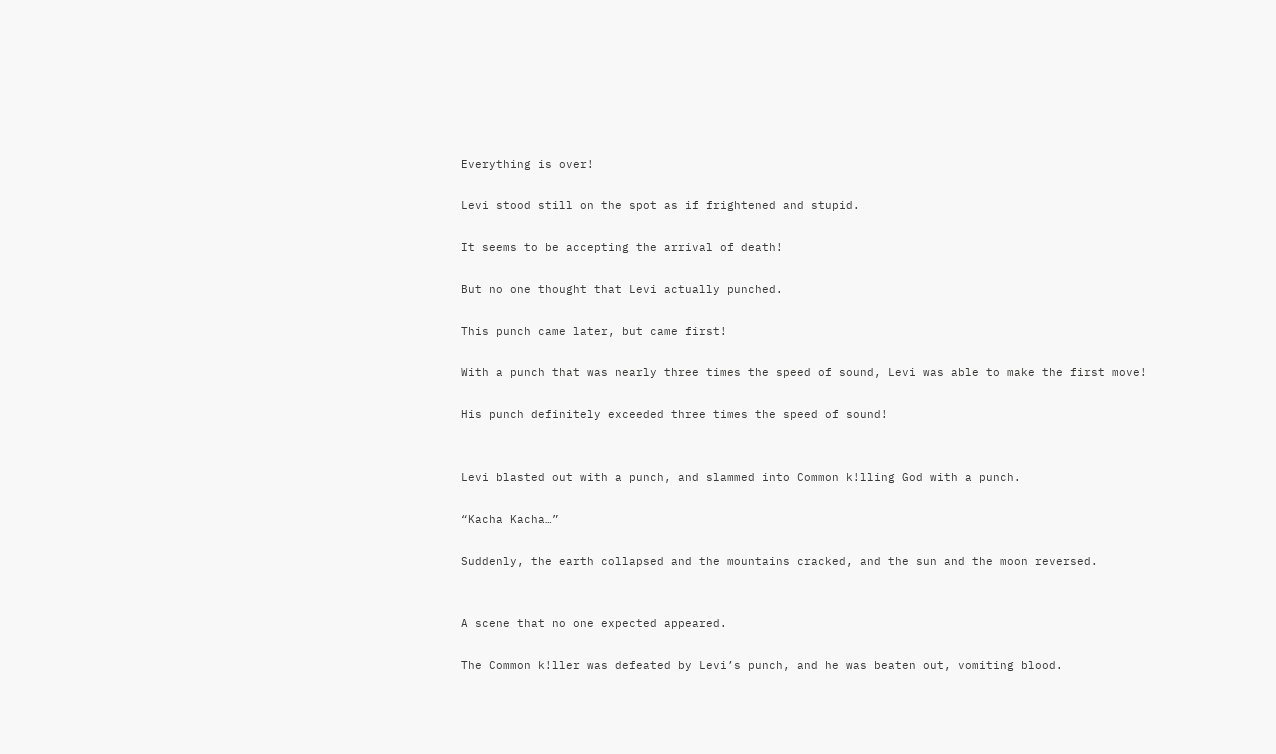Everything is over!

Levi stood still on the spot as if frightened and stupid.

It seems to be accepting the arrival of death!

But no one thought that Levi actually punched.

This punch came later, but came first!

With a punch that was nearly three times the speed of sound, Levi was able to make the first move!

His punch definitely exceeded three times the speed of sound!


Levi blasted out with a punch, and slammed into Common k!lling God with a punch.

“Kacha Kacha…”

Suddenly, the earth collapsed and the mountains cracked, and the sun and the moon reversed.


A scene that no one expected appeared.

The Common k!ller was defeated by Levi’s punch, and he was beaten out, vomiting blood.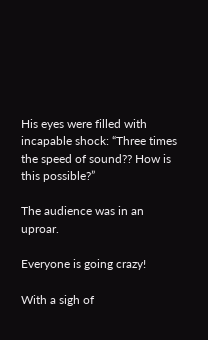His eyes were filled with incapable shock: “Three times the speed of sound?? How is this possible?”

The audience was in an uproar.

Everyone is going crazy!

With a sigh of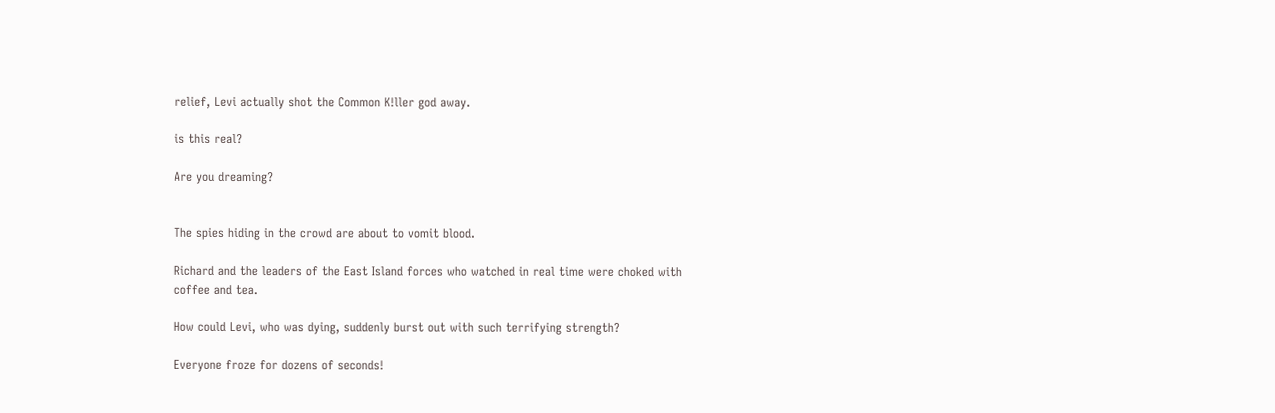relief, Levi actually shot the Common K!ller god away.

is this real?

Are you dreaming?


The spies hiding in the crowd are about to vomit blood.

Richard and the leaders of the East Island forces who watched in real time were choked with coffee and tea.

How could Levi, who was dying, suddenly burst out with such terrifying strength?

Everyone froze for dozens of seconds!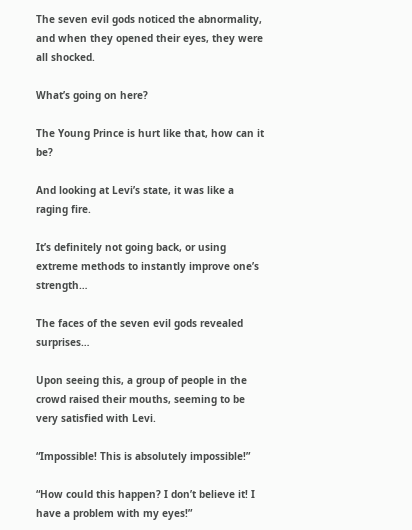The seven evil gods noticed the abnormality, and when they opened their eyes, they were all shocked.

What’s going on here?

The Young Prince is hurt like that, how can it be?

And looking at Levi’s state, it was like a raging fire.

It’s definitely not going back, or using extreme methods to instantly improve one’s strength…

The faces of the seven evil gods revealed surprises…

Upon seeing this, a group of people in the crowd raised their mouths, seeming to be very satisfied with Levi.

“Impossible! This is absolutely impossible!”

“How could this happen? I don’t believe it! I have a problem with my eyes!”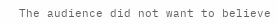The audience did not want to believe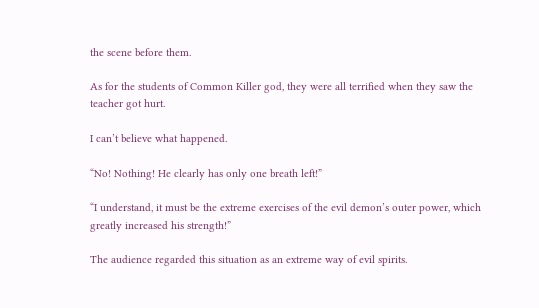the scene before them.

As for the students of Common Killer god, they were all terrified when they saw the teacher got hurt.

I can’t believe what happened.

“No! Nothing! He clearly has only one breath left!”

“I understand, it must be the extreme exercises of the evil demon’s outer power, which greatly increased his strength!”

The audience regarded this situation as an extreme way of evil spirits.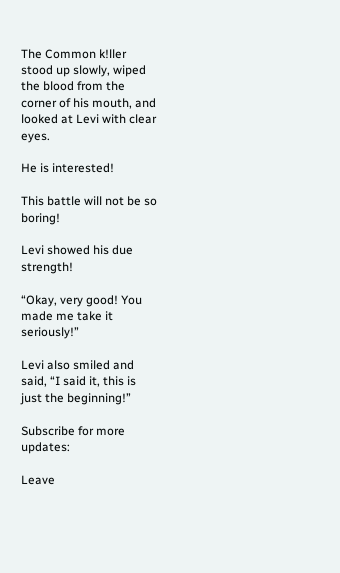The Common k!ller stood up slowly, wiped the blood from the corner of his mouth, and looked at Levi with clear eyes.

He is interested!

This battle will not be so boring!

Levi showed his due strength!

“Okay, very good! You made me take it seriously!”

Levi also smiled and said, “I said it, this is just the beginning!”

Subscribe for more updates:

Leave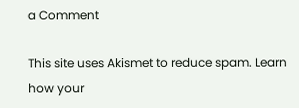a Comment

This site uses Akismet to reduce spam. Learn how your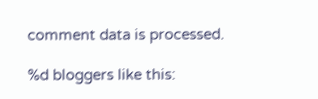comment data is processed.

%d bloggers like this: